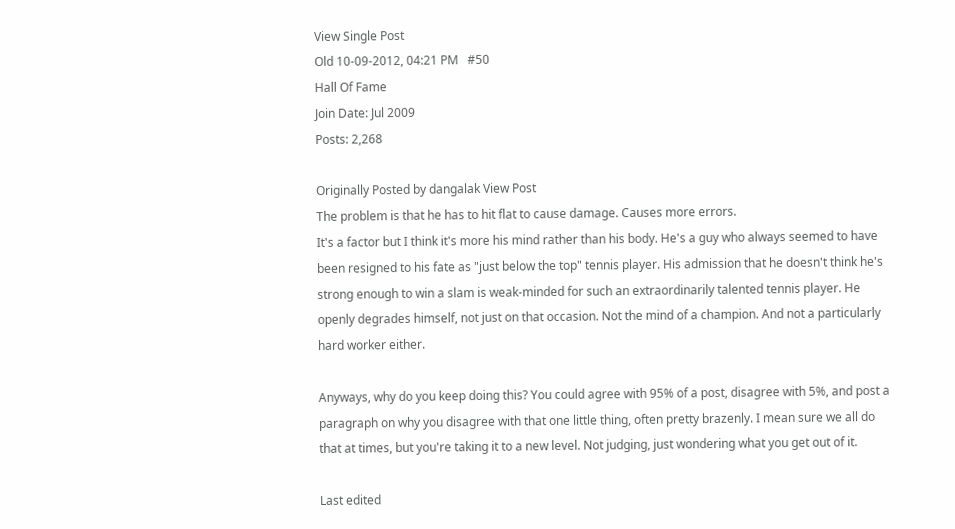View Single Post
Old 10-09-2012, 04:21 PM   #50
Hall Of Fame
Join Date: Jul 2009
Posts: 2,268

Originally Posted by dangalak View Post
The problem is that he has to hit flat to cause damage. Causes more errors.
It's a factor but I think it's more his mind rather than his body. He's a guy who always seemed to have been resigned to his fate as "just below the top" tennis player. His admission that he doesn't think he's strong enough to win a slam is weak-minded for such an extraordinarily talented tennis player. He openly degrades himself, not just on that occasion. Not the mind of a champion. And not a particularly hard worker either.

Anyways, why do you keep doing this? You could agree with 95% of a post, disagree with 5%, and post a paragraph on why you disagree with that one little thing, often pretty brazenly. I mean sure we all do that at times, but you're taking it to a new level. Not judging, just wondering what you get out of it.

Last edited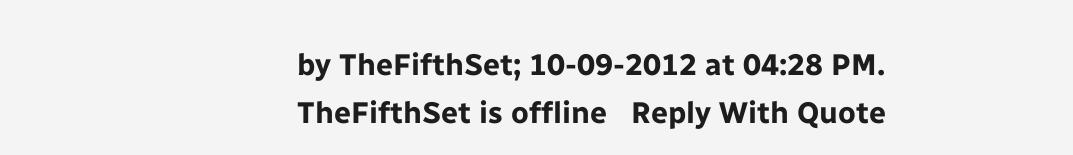by TheFifthSet; 10-09-2012 at 04:28 PM.
TheFifthSet is offline   Reply With Quote